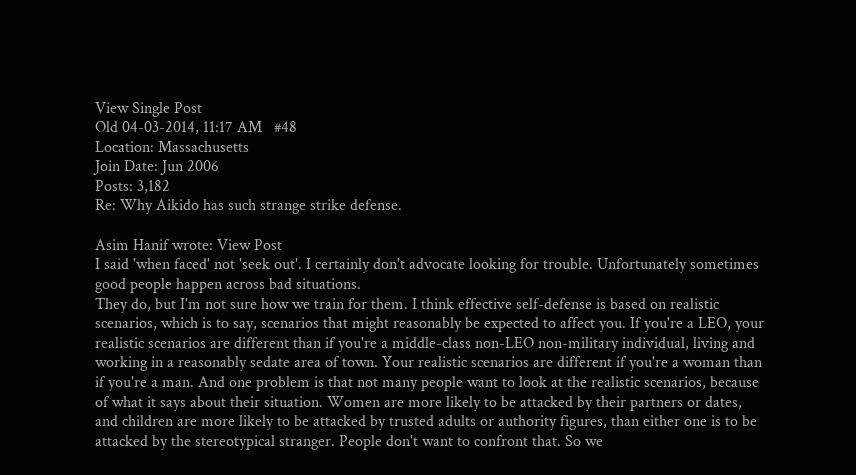View Single Post
Old 04-03-2014, 11:17 AM   #48
Location: Massachusetts
Join Date: Jun 2006
Posts: 3,182
Re: Why Aikido has such strange strike defense.

Asim Hanif wrote: View Post
I said 'when faced' not 'seek out'. I certainly don't advocate looking for trouble. Unfortunately sometimes good people happen across bad situations.
They do, but I'm not sure how we train for them. I think effective self-defense is based on realistic scenarios, which is to say, scenarios that might reasonably be expected to affect you. If you're a LEO, your realistic scenarios are different than if you're a middle-class non-LEO non-military individual, living and working in a reasonably sedate area of town. Your realistic scenarios are different if you're a woman than if you're a man. And one problem is that not many people want to look at the realistic scenarios, because of what it says about their situation. Women are more likely to be attacked by their partners or dates, and children are more likely to be attacked by trusted adults or authority figures, than either one is to be attacked by the stereotypical stranger. People don't want to confront that. So we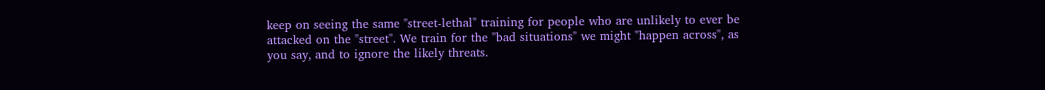keep on seeing the same "street-lethal" training for people who are unlikely to ever be attacked on the "street". We train for the "bad situations" we might "happen across", as you say, and to ignore the likely threats.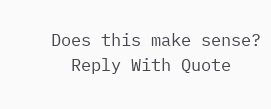Does this make sense?
  Reply With Quote